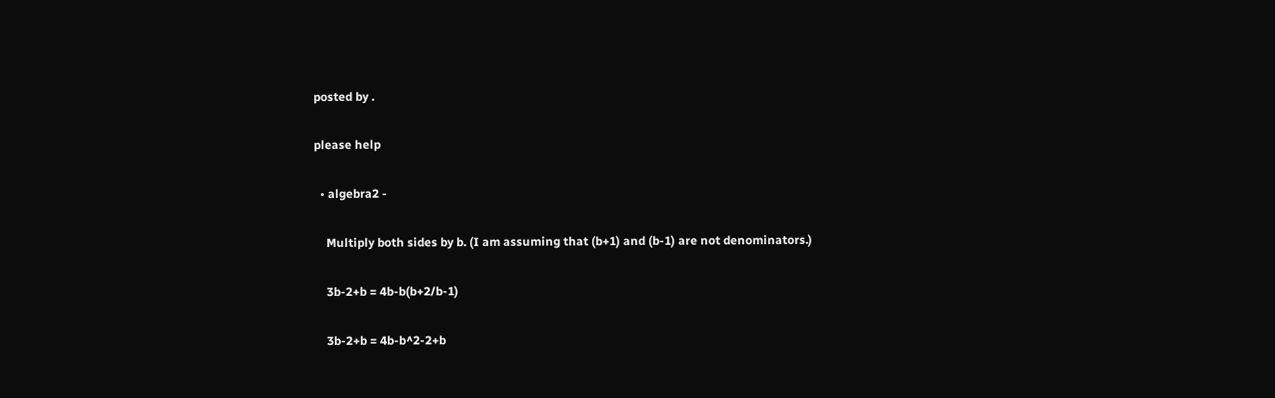posted by .

please help

  • algebra2 -

    Multiply both sides by b. (I am assuming that (b+1) and (b-1) are not denominators.)

    3b-2+b = 4b-b(b+2/b-1)

    3b-2+b = 4b-b^2-2+b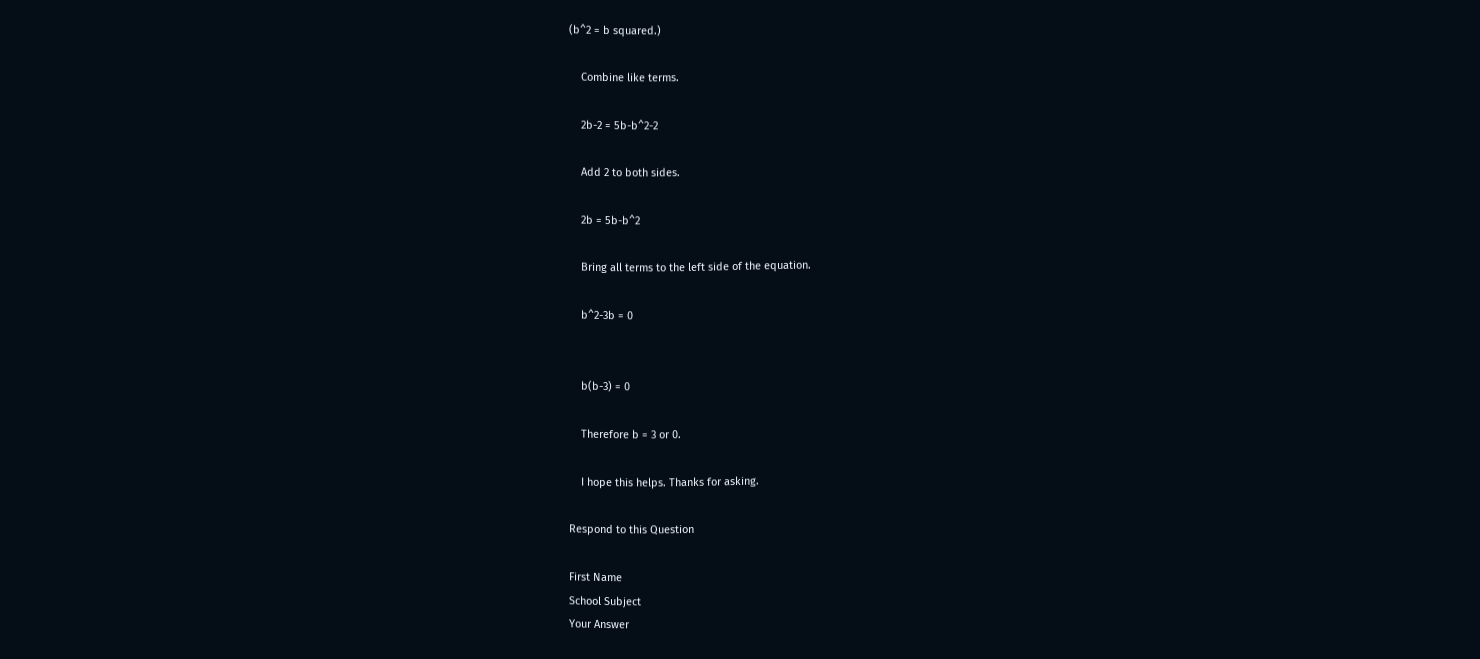(b^2 = b squared.)

    Combine like terms.

    2b-2 = 5b-b^2-2

    Add 2 to both sides.

    2b = 5b-b^2

    Bring all terms to the left side of the equation.

    b^2-3b = 0


    b(b-3) = 0

    Therefore b = 3 or 0.

    I hope this helps. Thanks for asking.

Respond to this Question

First Name
School Subject
Your Answer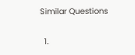Similar Questions

  1.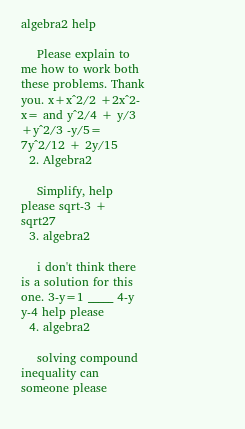algebra2 help

    Please explain to me how to work both these problems. Thank you. x+x^2/2 +2x^2-x= and y^2/4 + y/3 +y^2/3 -y/5= 7y^2/12 + 2y/15
  2. Algebra2

    Simplify, help please sqrt-3 + sqrt27
  3. algebra2

    i don't think there is a solution for this one. 3-y=1 _____ 4-y y-4 help please
  4. algebra2

    solving compound inequality can someone please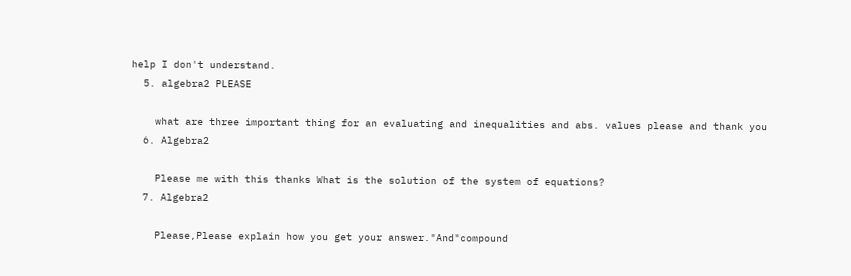help I don't understand.
  5. algebra2 PLEASE

    what are three important thing for an evaluating and inequalities and abs. values please and thank you
  6. Algebra2

    Please me with this thanks What is the solution of the system of equations?
  7. Algebra2

    Please,Please explain how you get your answer."And"compound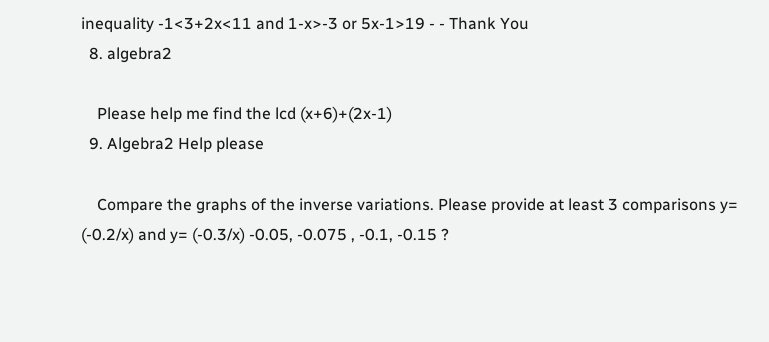inequality -1<3+2x<11 and 1-x>-3 or 5x-1>19 - - Thank You
  8. algebra2

    Please help me find the lcd (x+6)+(2x-1)
  9. Algebra2 Help please

    Compare the graphs of the inverse variations. Please provide at least 3 comparisons y= (-0.2/x) and y= (-0.3/x) -0.05, -0.075 , -0.1, -0.15 ?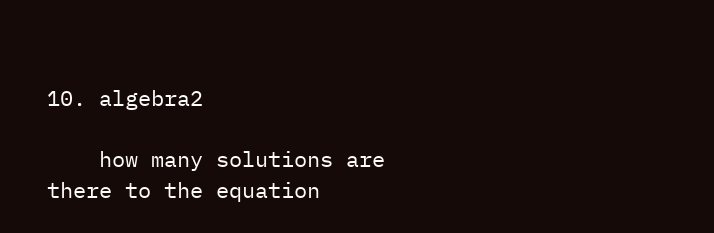10. algebra2

    how many solutions are there to the equation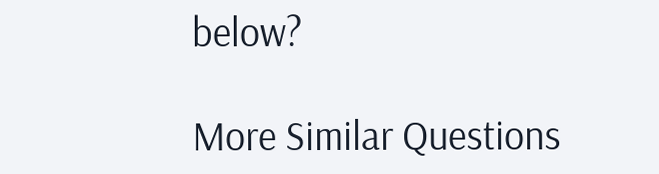below?

More Similar Questions